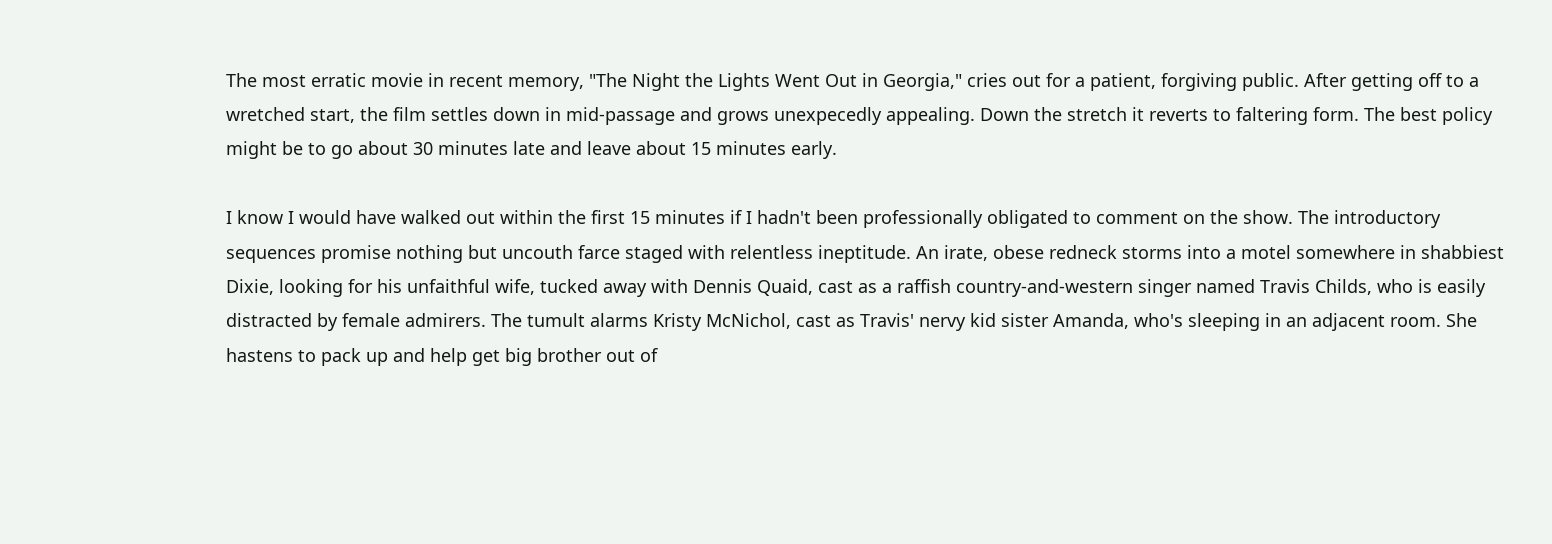The most erratic movie in recent memory, "The Night the Lights Went Out in Georgia," cries out for a patient, forgiving public. After getting off to a wretched start, the film settles down in mid-passage and grows unexpecedly appealing. Down the stretch it reverts to faltering form. The best policy might be to go about 30 minutes late and leave about 15 minutes early.

I know I would have walked out within the first 15 minutes if I hadn't been professionally obligated to comment on the show. The introductory sequences promise nothing but uncouth farce staged with relentless ineptitude. An irate, obese redneck storms into a motel somewhere in shabbiest Dixie, looking for his unfaithful wife, tucked away with Dennis Quaid, cast as a raffish country-and-western singer named Travis Childs, who is easily distracted by female admirers. The tumult alarms Kristy McNichol, cast as Travis' nervy kid sister Amanda, who's sleeping in an adjacent room. She hastens to pack up and help get big brother out of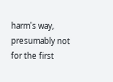harm's way, presumably not for the first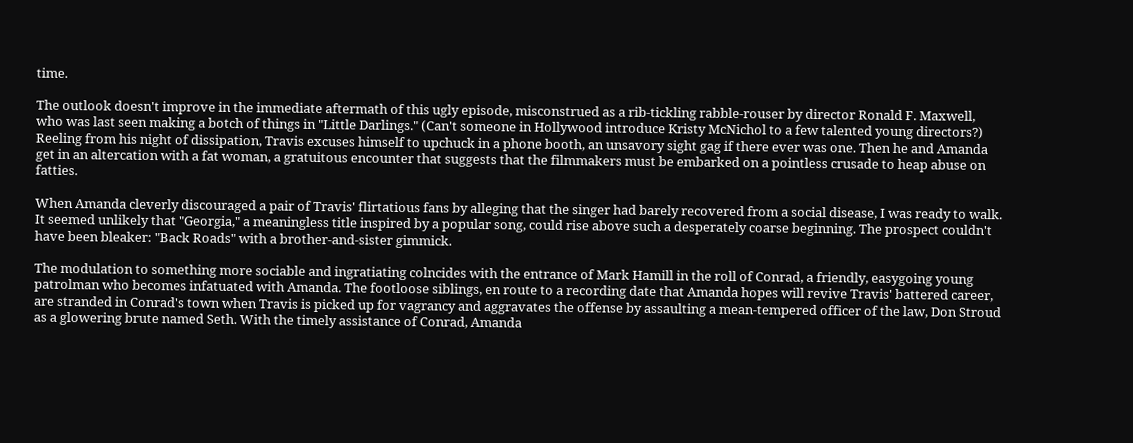time.

The outlook doesn't improve in the immediate aftermath of this ugly episode, misconstrued as a rib-tickling rabble-rouser by director Ronald F. Maxwell, who was last seen making a botch of things in "Little Darlings." (Can't someone in Hollywood introduce Kristy McNichol to a few talented young directors?) Reeling from his night of dissipation, Travis excuses himself to upchuck in a phone booth, an unsavory sight gag if there ever was one. Then he and Amanda get in an altercation with a fat woman, a gratuitous encounter that suggests that the filmmakers must be embarked on a pointless crusade to heap abuse on fatties.

When Amanda cleverly discouraged a pair of Travis' flirtatious fans by alleging that the singer had barely recovered from a social disease, I was ready to walk. It seemed unlikely that "Georgia," a meaningless title inspired by a popular song, could rise above such a desperately coarse beginning. The prospect couldn't have been bleaker: "Back Roads" with a brother-and-sister gimmick.

The modulation to something more sociable and ingratiating colncides with the entrance of Mark Hamill in the roll of Conrad, a friendly, easygoing young patrolman who becomes infatuated with Amanda. The footloose siblings, en route to a recording date that Amanda hopes will revive Travis' battered career, are stranded in Conrad's town when Travis is picked up for vagrancy and aggravates the offense by assaulting a mean-tempered officer of the law, Don Stroud as a glowering brute named Seth. With the timely assistance of Conrad, Amanda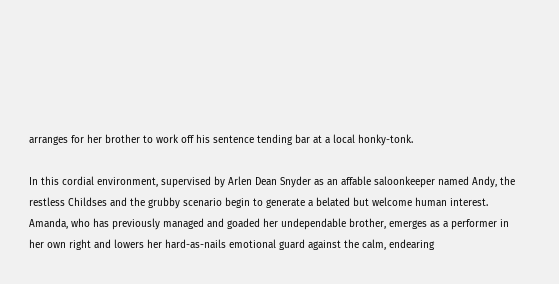arranges for her brother to work off his sentence tending bar at a local honky-tonk.

In this cordial environment, supervised by Arlen Dean Snyder as an affable saloonkeeper named Andy, the restless Childses and the grubby scenario begin to generate a belated but welcome human interest. Amanda, who has previously managed and goaded her undependable brother, emerges as a performer in her own right and lowers her hard-as-nails emotional guard against the calm, endearing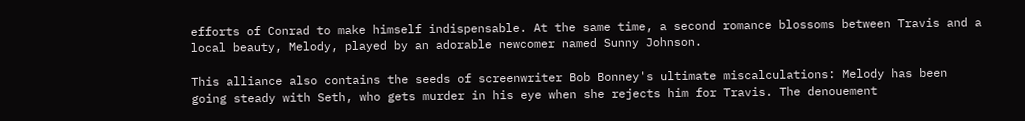efforts of Conrad to make himself indispensable. At the same time, a second romance blossoms between Travis and a local beauty, Melody, played by an adorable newcomer named Sunny Johnson.

This alliance also contains the seeds of screenwriter Bob Bonney's ultimate miscalculations: Melody has been going steady with Seth, who gets murder in his eye when she rejects him for Travis. The denouement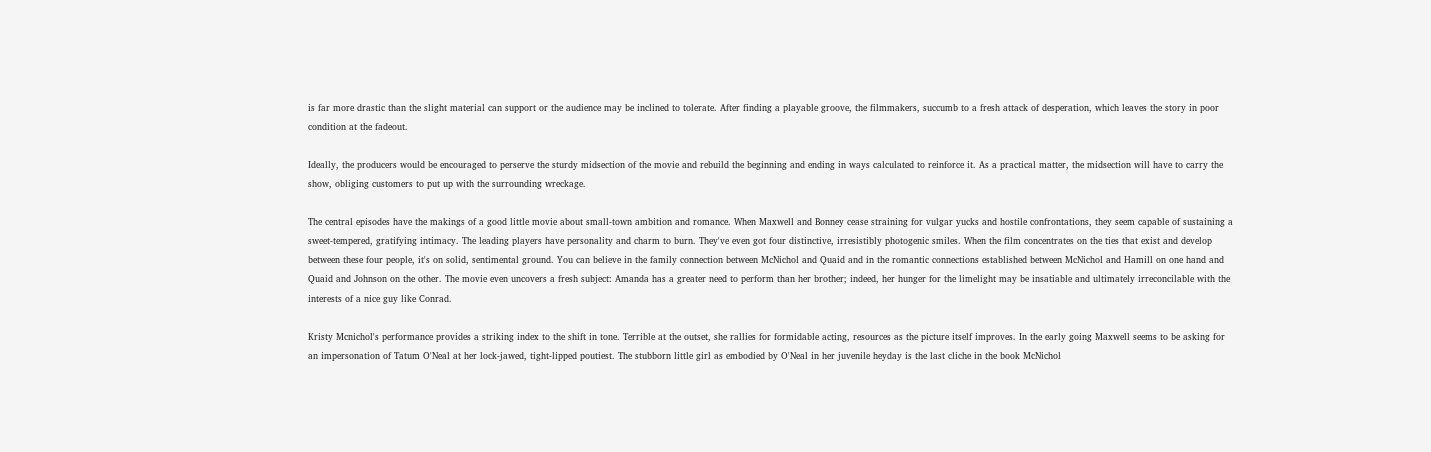is far more drastic than the slight material can support or the audience may be inclined to tolerate. After finding a playable groove, the filmmakers, succumb to a fresh attack of desperation, which leaves the story in poor condition at the fadeout.

Ideally, the producers would be encouraged to perserve the sturdy midsection of the movie and rebuild the beginning and ending in ways calculated to reinforce it. As a practical matter, the midsection will have to carry the show, obliging customers to put up with the surrounding wreckage.

The central episodes have the makings of a good little movie about small-town ambition and romance. When Maxwell and Bonney cease straining for vulgar yucks and hostile confrontations, they seem capable of sustaining a sweet-tempered, gratifying intimacy. The leading players have personality and charm to burn. They've even got four distinctive, irresistibly photogenic smiles. When the film concentrates on the ties that exist and develop between these four people, it's on solid, sentimental ground. You can believe in the family connection between McNichol and Quaid and in the romantic connections established between McNichol and Hamill on one hand and Quaid and Johnson on the other. The movie even uncovers a fresh subject: Amanda has a greater need to perform than her brother; indeed, her hunger for the limelight may be insatiable and ultimately irreconcilable with the interests of a nice guy like Conrad.

Kristy Mcnichol's performance provides a striking index to the shift in tone. Terrible at the outset, she rallies for formidable acting, resources as the picture itself improves. In the early going Maxwell seems to be asking for an impersonation of Tatum O'Neal at her lock-jawed, tight-lipped poutiest. The stubborn little girl as embodied by O'Neal in her juvenile heyday is the last cliche in the book McNichol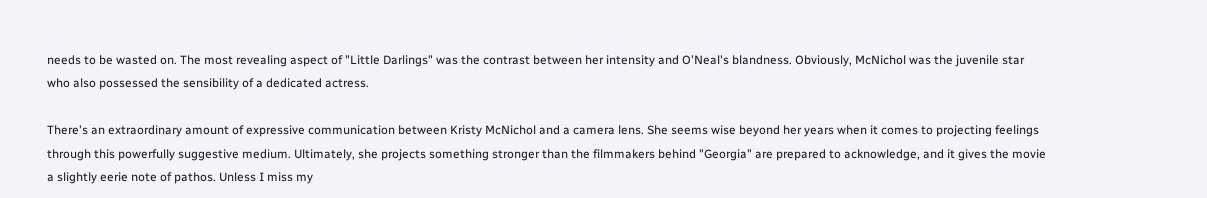needs to be wasted on. The most revealing aspect of "Little Darlings" was the contrast between her intensity and O'Neal's blandness. Obviously, McNichol was the juvenile star who also possessed the sensibility of a dedicated actress.

There's an extraordinary amount of expressive communication between Kristy McNichol and a camera lens. She seems wise beyond her years when it comes to projecting feelings through this powerfully suggestive medium. Ultimately, she projects something stronger than the filmmakers behind "Georgia" are prepared to acknowledge, and it gives the movie a slightly eerie note of pathos. Unless I miss my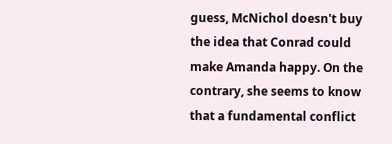guess, McNichol doesn't buy the idea that Conrad could make Amanda happy. On the contrary, she seems to know that a fundamental conflict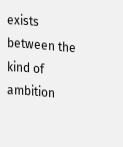exists between the kind of ambition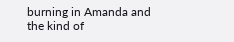burning in Amanda and the kind of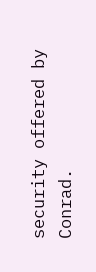security offered by Conrad.